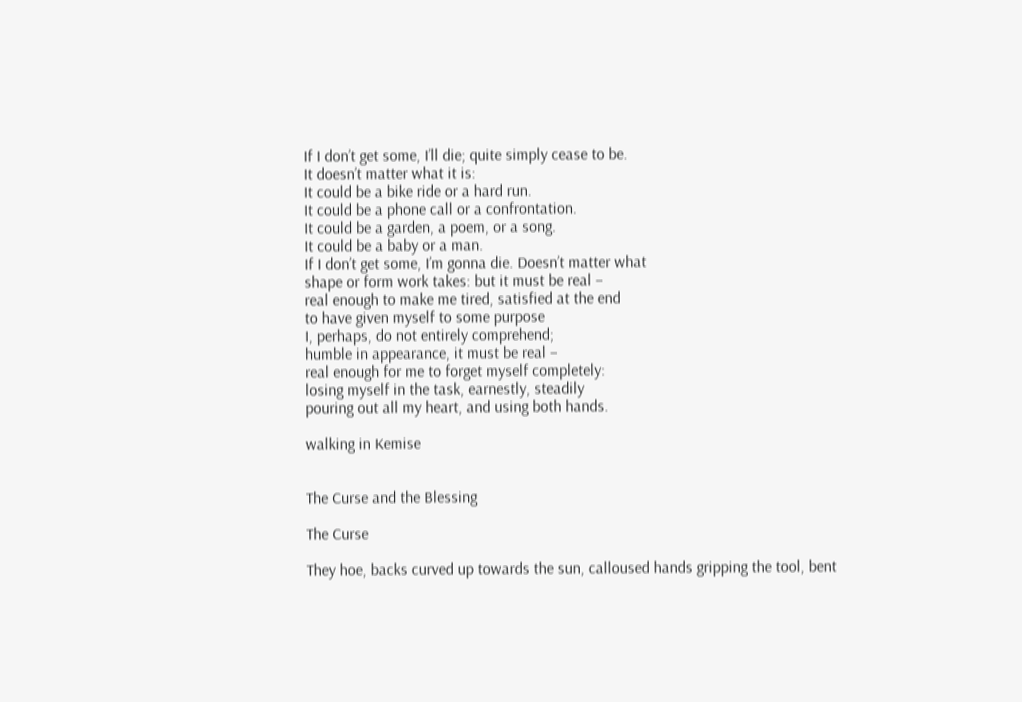If I don’t get some, I’ll die; quite simply cease to be.
It doesn’t matter what it is:
It could be a bike ride or a hard run.
It could be a phone call or a confrontation.
It could be a garden, a poem, or a song.
It could be a baby or a man.
If I don’t get some, I’m gonna die. Doesn’t matter what
shape or form work takes: but it must be real –
real enough to make me tired, satisfied at the end
to have given myself to some purpose
I, perhaps, do not entirely comprehend;
humble in appearance, it must be real –
real enough for me to forget myself completely:
losing myself in the task, earnestly, steadily
pouring out all my heart, and using both hands.

walking in Kemise


The Curse and the Blessing

The Curse

They hoe, backs curved up towards the sun, calloused hands gripping the tool, bent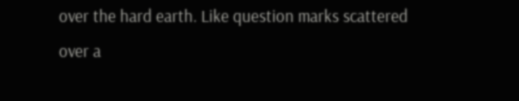over the hard earth. Like question marks scattered over a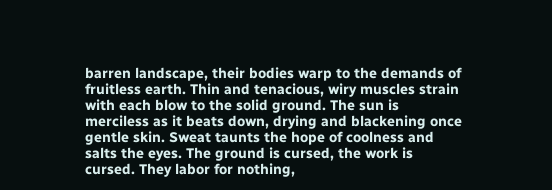barren landscape, their bodies warp to the demands of fruitless earth. Thin and tenacious, wiry muscles strain with each blow to the solid ground. The sun is merciless as it beats down, drying and blackening once gentle skin. Sweat taunts the hope of coolness and salts the eyes. The ground is cursed, the work is cursed. They labor for nothing,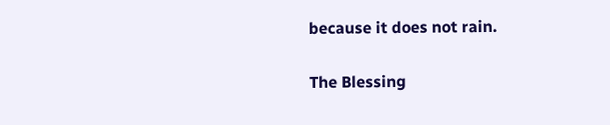because it does not rain.

The Blessing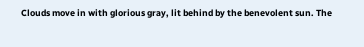Clouds move in with glorious gray, lit behind by the benevolent sun. The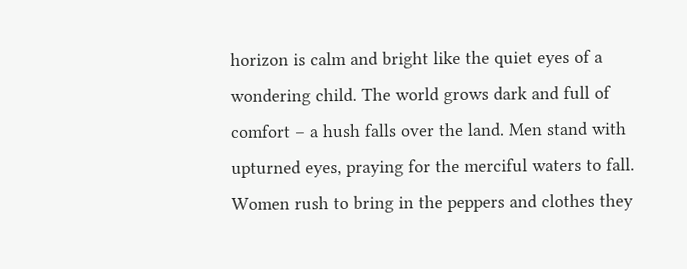horizon is calm and bright like the quiet eyes of a wondering child. The world grows dark and full of comfort – a hush falls over the land. Men stand with upturned eyes, praying for the merciful waters to fall. Women rush to bring in the peppers and clothes they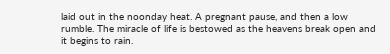laid out in the noonday heat. A pregnant pause, and then a low rumble. The miracle of life is bestowed as the heavens break open and it begins to rain.